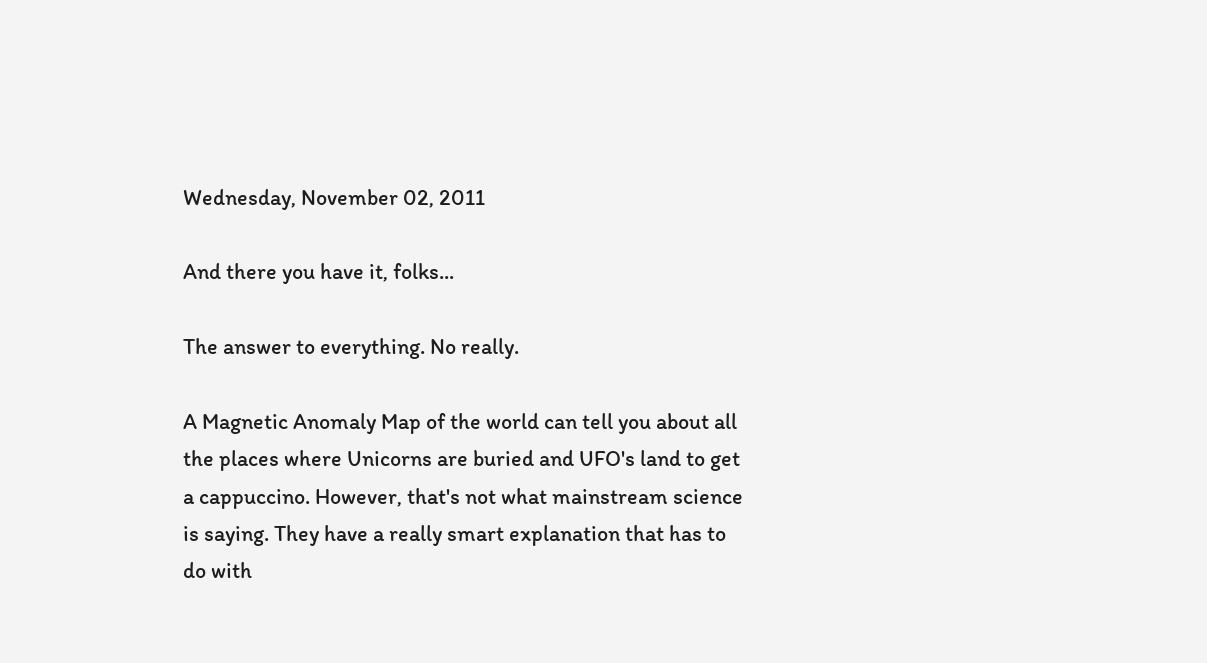Wednesday, November 02, 2011

And there you have it, folks...

The answer to everything. No really.

A Magnetic Anomaly Map of the world can tell you about all the places where Unicorns are buried and UFO's land to get a cappuccino. However, that's not what mainstream science is saying. They have a really smart explanation that has to do with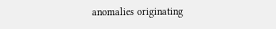anomalies originating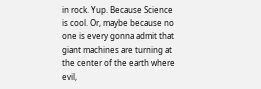in rock. Yup. Because Science is cool. Or, maybe because no one is every gonna admit that giant machines are turning at the center of the earth where evil,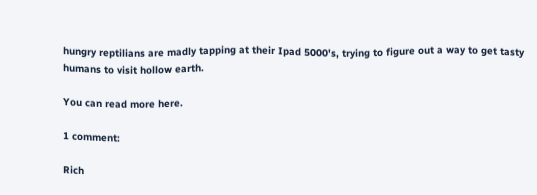hungry reptilians are madly tapping at their Ipad 5000's, trying to figure out a way to get tasty humans to visit hollow earth.

You can read more here.

1 comment:

Rich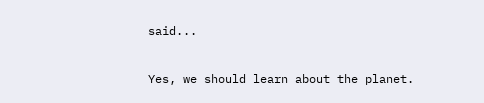said...

Yes, we should learn about the planet.